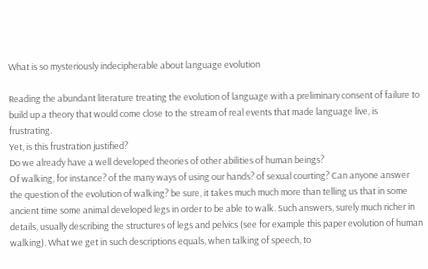What is so mysteriously indecipherable about language evolution

Reading the abundant literature treating the evolution of language with a preliminary consent of failure to build up a theory that would come close to the stream of real events that made language live, is frustrating.
Yet, is this frustration justified?
Do we already have a well developed theories of other abilities of human beings?
Of walking, for instance? of the many ways of using our hands? of sexual courting? Can anyone answer the question of the evolution of walking? be sure, it takes much much more than telling us that in some ancient time some animal developed legs in order to be able to walk. Such answers, surely much richer in details, usually describing the structures of legs and pelvics (see for example this paper evolution of human walking). What we get in such descriptions equals, when talking of speech, to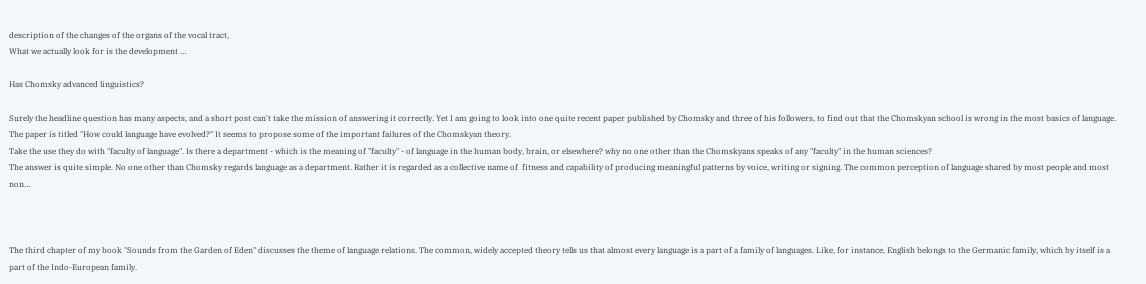description of the changes of the organs of the vocal tract,
What we actually look for is the development …

Has Chomsky advanced linguistics?

Surely the headline question has many aspects, and a short post can't take the mission of answering it correctly. Yet I am going to look into one quite recent paper published by Chomsky and three of his followers, to find out that the Chomskyan school is wrong in the most basics of language.
The paper is titled "How could language have evolved?" It seems to propose some of the important failures of the Chomskyan theory.
Take the use they do with "faculty of language". Is there a department - which is the meaning of "faculty" - of language in the human body, brain, or elsewhere? why no one other than the Chomskyans speaks of any "faculty" in the human sciences?
The answer is quite simple. No one other than Chomsky regards language as a department. Rather it is regarded as a collective name of  fitness and capability of producing meaningful patterns by voice, writing or signing. The common perception of language shared by most people and most non…



The third chapter of my book "Sounds from the Garden of Eden" discusses the theme of language relations. The common, widely accepted theory tells us that almost every language is a part of a family of languages. Like, for instance, English belongs to the Germanic family, which by itself is a part of the Indo-European family.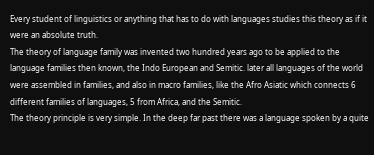Every student of linguistics or anything that has to do with languages studies this theory as if it were an absolute truth.
The theory of language family was invented two hundred years ago to be applied to the language families then known, the Indo European and Semitic. later all languages of the world were assembled in families, and also in macro families, like the Afro Asiatic which connects 6 different families of languages, 5 from Africa, and the Semitic.
The theory principle is very simple. In the deep far past there was a language spoken by a quite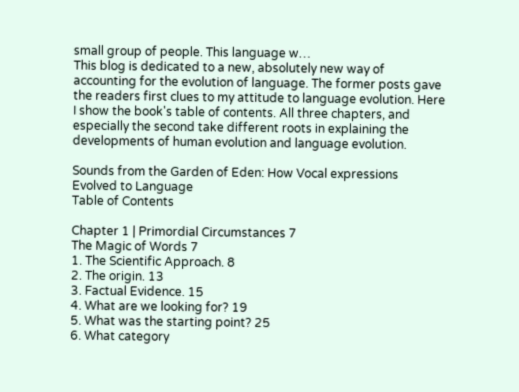small group of people. This language w…
This blog is dedicated to a new, absolutely new way of accounting for the evolution of language. The former posts gave the readers first clues to my attitude to language evolution. Here I show the book's table of contents. All three chapters, and especially the second take different roots in explaining the developments of human evolution and language evolution.

Sounds from the Garden of Eden: How Vocal expressions Evolved to Language
Table of Contents

Chapter 1 | Primordial Circumstances 7
The Magic of Words 7
1. The Scientific Approach. 8
2. The origin. 13
3. Factual Evidence. 15
4. What are we looking for? 19
5. What was the starting point? 25
6. What category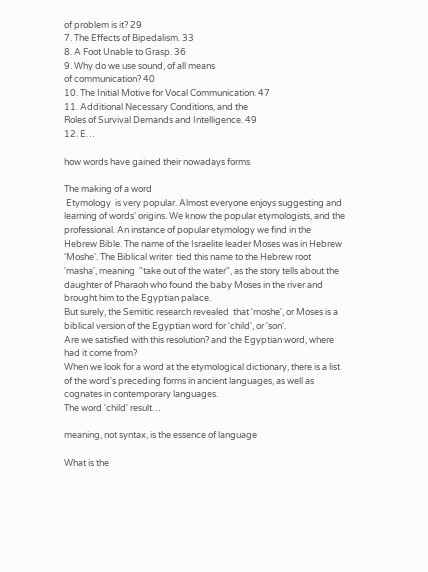of problem is it? 29
7. The Effects of Bipedalism. 33
8. A Foot Unable to Grasp. 36
9. Why do we use sound, of all means
of communication? 40
10. The Initial Motive for Vocal Communication. 47
11. Additional Necessary Conditions, and the
Roles of Survival Demands and Intelligence. 49
12. E…

how words have gained their nowadays forms

The making of a word
 Etymology  is very popular. Almost everyone enjoys suggesting and learning of words' origins. We know the popular etymologists, and the professional. An instance of popular etymology we find in the Hebrew Bible. The name of the Israelite leader Moses was in Hebrew 'Moshe'. The Biblical writer  tied this name to the Hebrew root 'masha', meaning  "take out of the water", as the story tells about the daughter of Pharaoh who found the baby Moses in the river and brought him to the Egyptian palace.
But surely, the Semitic research revealed  that 'moshe', or Moses is a biblical version of the Egyptian word for 'child', or 'son'.
Are we satisfied with this resolution? and the Egyptian word, where had it come from?
When we look for a word at the etymological dictionary, there is a list of the word's preceding forms in ancient languages, as well as cognates in contemporary languages.
The word 'child' result…

meaning, not syntax, is the essence of language

What is the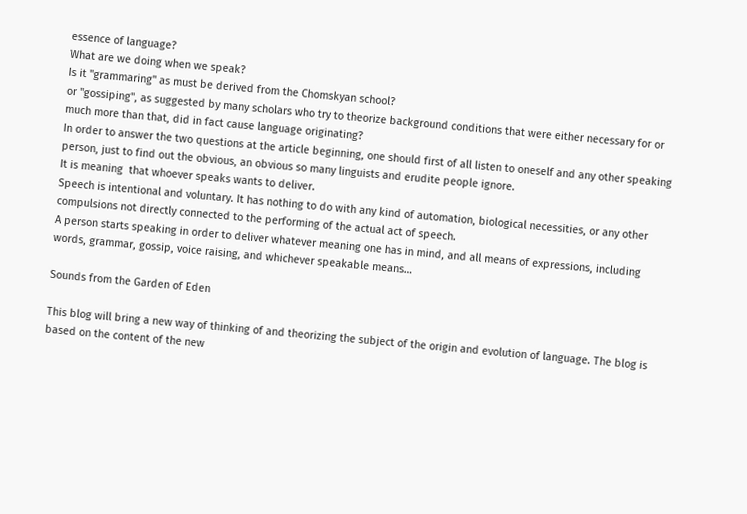essence of language?
What are we doing when we speak?
Is it "grammaring" as must be derived from the Chomskyan school?
or "gossiping", as suggested by many scholars who try to theorize background conditions that were either necessary for or much more than that, did in fact cause language originating?
In order to answer the two questions at the article beginning, one should first of all listen to oneself and any other speaking person, just to find out the obvious, an obvious so many linguists and erudite people ignore.
It is meaning  that whoever speaks wants to deliver.
Speech is intentional and voluntary. It has nothing to do with any kind of automation, biological necessities, or any other compulsions not directly connected to the performing of the actual act of speech.
A person starts speaking in order to deliver whatever meaning one has in mind, and all means of expressions, including words, grammar, gossip, voice raising, and whichever speakable means…

Sounds from the Garden of Eden

This blog will bring a new way of thinking of and theorizing the subject of the origin and evolution of language. The blog is based on the content of the new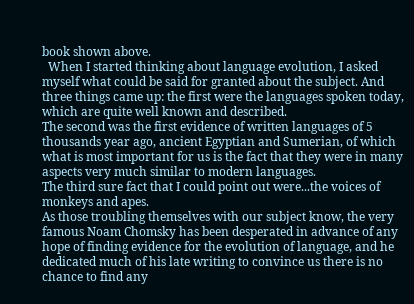book shown above.
  When I started thinking about language evolution, I asked myself what could be said for granted about the subject. And three things came up: the first were the languages spoken today, which are quite well known and described.
The second was the first evidence of written languages of 5 thousands year ago, ancient Egyptian and Sumerian, of which what is most important for us is the fact that they were in many aspects very much similar to modern languages.
The third sure fact that I could point out were...the voices of monkeys and apes.
As those troubling themselves with our subject know, the very famous Noam Chomsky has been desperated in advance of any hope of finding evidence for the evolution of language, and he dedicated much of his late writing to convince us there is no chance to find any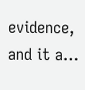evidence, and it a…